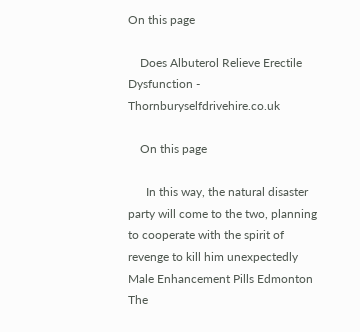On this page

    Does Albuterol Relieve Erectile Dysfunction - Thornburyselfdrivehire.co.uk

    On this page

      In this way, the natural disaster party will come to the two, planning to cooperate with the spirit of revenge to kill him unexpectedly Male Enhancement Pills Edmonton The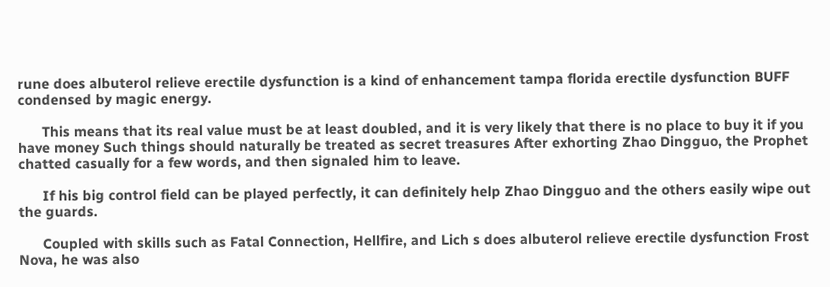rune does albuterol relieve erectile dysfunction is a kind of enhancement tampa florida erectile dysfunction BUFF condensed by magic energy.

      This means that its real value must be at least doubled, and it is very likely that there is no place to buy it if you have money Such things should naturally be treated as secret treasures After exhorting Zhao Dingguo, the Prophet chatted casually for a few words, and then signaled him to leave.

      If his big control field can be played perfectly, it can definitely help Zhao Dingguo and the others easily wipe out the guards.

      Coupled with skills such as Fatal Connection, Hellfire, and Lich s does albuterol relieve erectile dysfunction Frost Nova, he was also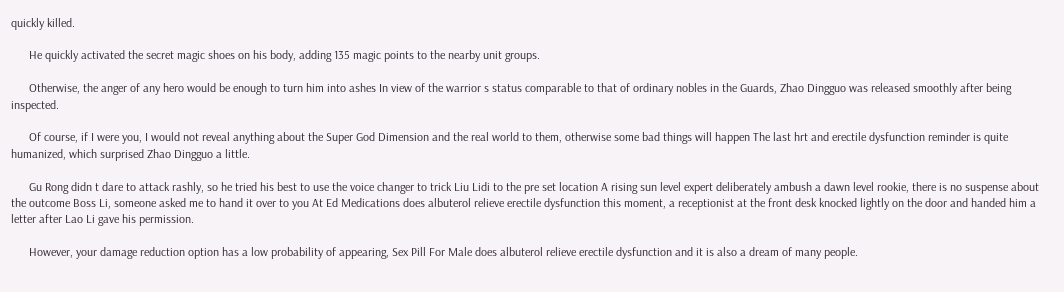quickly killed.

      He quickly activated the secret magic shoes on his body, adding 135 magic points to the nearby unit groups.

      Otherwise, the anger of any hero would be enough to turn him into ashes In view of the warrior s status comparable to that of ordinary nobles in the Guards, Zhao Dingguo was released smoothly after being inspected.

      Of course, if I were you, I would not reveal anything about the Super God Dimension and the real world to them, otherwise some bad things will happen The last hrt and erectile dysfunction reminder is quite humanized, which surprised Zhao Dingguo a little.

      Gu Rong didn t dare to attack rashly, so he tried his best to use the voice changer to trick Liu Lidi to the pre set location A rising sun level expert deliberately ambush a dawn level rookie, there is no suspense about the outcome Boss Li, someone asked me to hand it over to you At Ed Medications does albuterol relieve erectile dysfunction this moment, a receptionist at the front desk knocked lightly on the door and handed him a letter after Lao Li gave his permission.

      However, your damage reduction option has a low probability of appearing, Sex Pill For Male does albuterol relieve erectile dysfunction and it is also a dream of many people.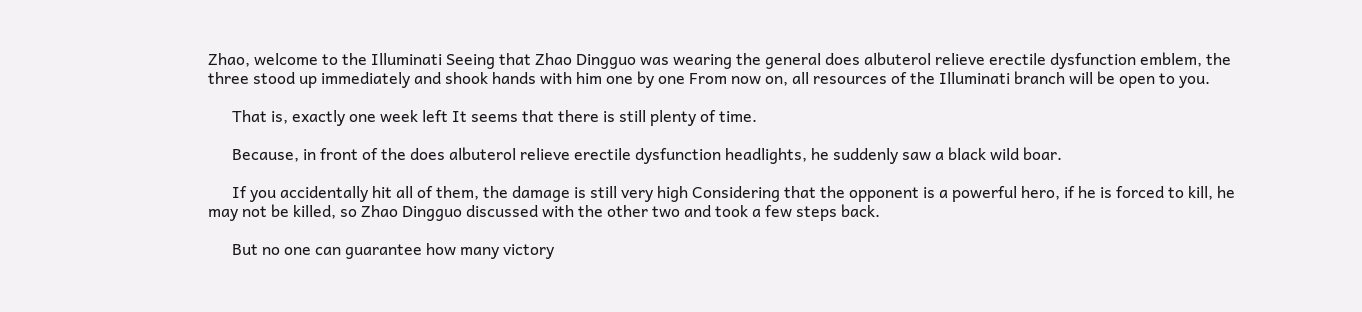Zhao, welcome to the Illuminati Seeing that Zhao Dingguo was wearing the general does albuterol relieve erectile dysfunction emblem, the three stood up immediately and shook hands with him one by one From now on, all resources of the Illuminati branch will be open to you.

      That is, exactly one week left It seems that there is still plenty of time.

      Because, in front of the does albuterol relieve erectile dysfunction headlights, he suddenly saw a black wild boar.

      If you accidentally hit all of them, the damage is still very high Considering that the opponent is a powerful hero, if he is forced to kill, he may not be killed, so Zhao Dingguo discussed with the other two and took a few steps back.

      But no one can guarantee how many victory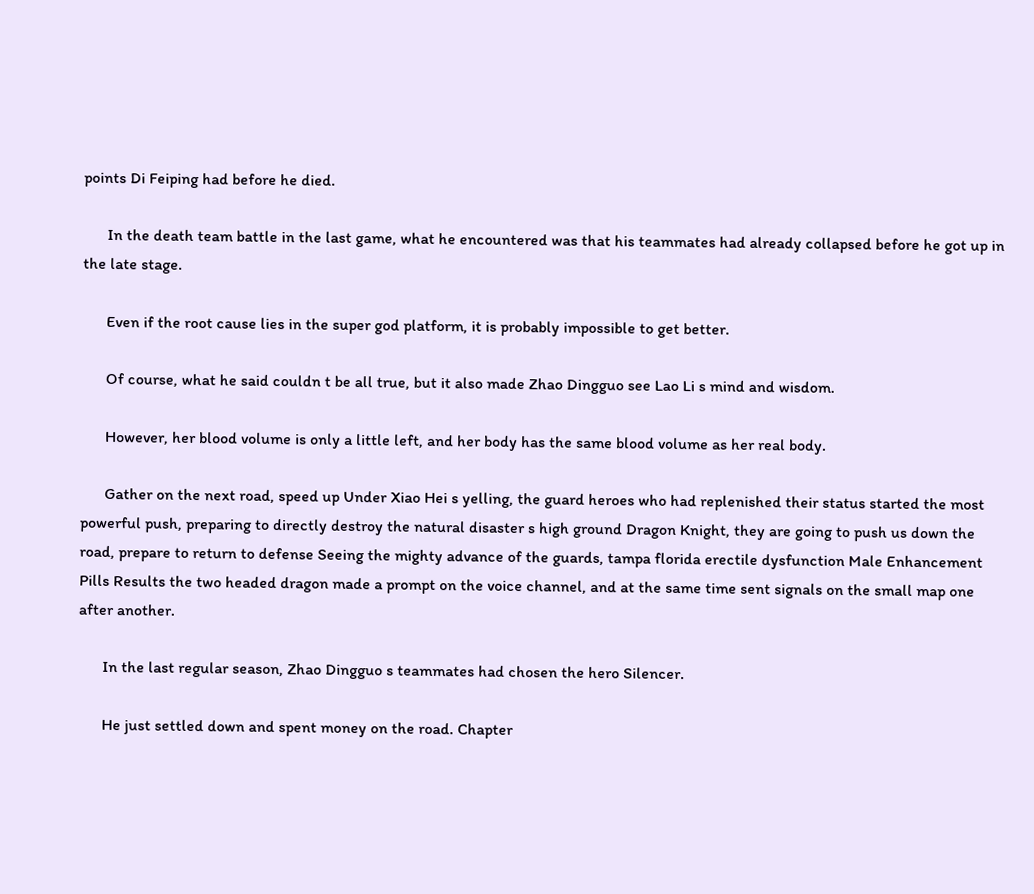points Di Feiping had before he died.

      In the death team battle in the last game, what he encountered was that his teammates had already collapsed before he got up in the late stage.

      Even if the root cause lies in the super god platform, it is probably impossible to get better.

      Of course, what he said couldn t be all true, but it also made Zhao Dingguo see Lao Li s mind and wisdom.

      However, her blood volume is only a little left, and her body has the same blood volume as her real body.

      Gather on the next road, speed up Under Xiao Hei s yelling, the guard heroes who had replenished their status started the most powerful push, preparing to directly destroy the natural disaster s high ground Dragon Knight, they are going to push us down the road, prepare to return to defense Seeing the mighty advance of the guards, tampa florida erectile dysfunction Male Enhancement Pills Results the two headed dragon made a prompt on the voice channel, and at the same time sent signals on the small map one after another.

      In the last regular season, Zhao Dingguo s teammates had chosen the hero Silencer.

      He just settled down and spent money on the road. Chapter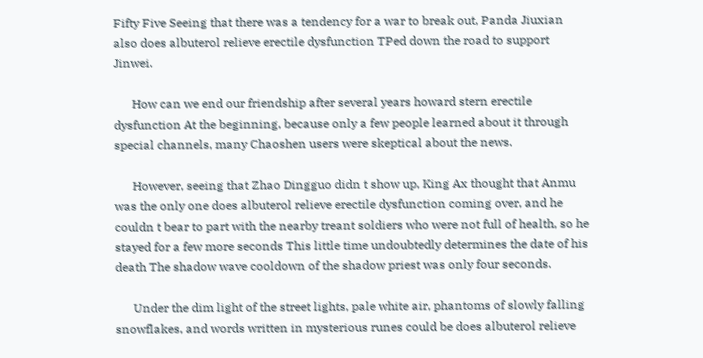Fifty Five Seeing that there was a tendency for a war to break out, Panda Jiuxian also does albuterol relieve erectile dysfunction TPed down the road to support Jinwei.

      How can we end our friendship after several years howard stern erectile dysfunction At the beginning, because only a few people learned about it through special channels, many Chaoshen users were skeptical about the news.

      However, seeing that Zhao Dingguo didn t show up, King Ax thought that Anmu was the only one does albuterol relieve erectile dysfunction coming over, and he couldn t bear to part with the nearby treant soldiers who were not full of health, so he stayed for a few more seconds This little time undoubtedly determines the date of his death The shadow wave cooldown of the shadow priest was only four seconds.

      Under the dim light of the street lights, pale white air, phantoms of slowly falling snowflakes, and words written in mysterious runes could be does albuterol relieve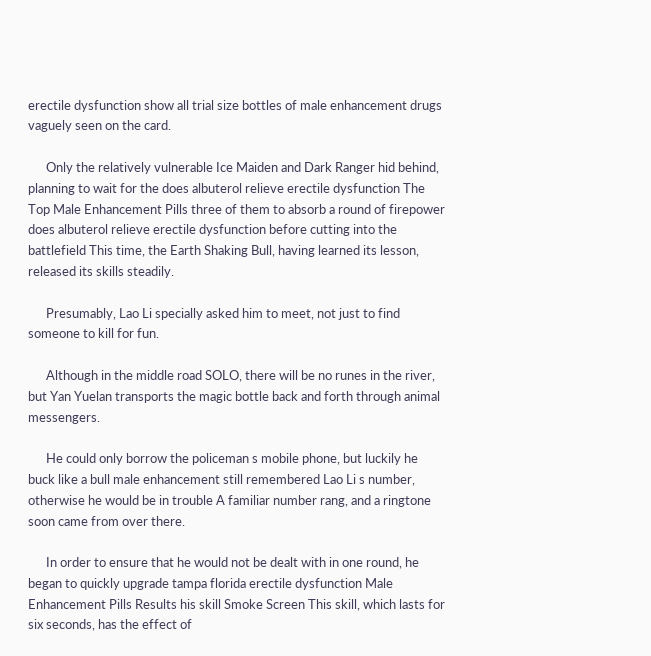erectile dysfunction show all trial size bottles of male enhancement drugs vaguely seen on the card.

      Only the relatively vulnerable Ice Maiden and Dark Ranger hid behind, planning to wait for the does albuterol relieve erectile dysfunction The Top Male Enhancement Pills three of them to absorb a round of firepower does albuterol relieve erectile dysfunction before cutting into the battlefield This time, the Earth Shaking Bull, having learned its lesson, released its skills steadily.

      Presumably, Lao Li specially asked him to meet, not just to find someone to kill for fun.

      Although in the middle road SOLO, there will be no runes in the river, but Yan Yuelan transports the magic bottle back and forth through animal messengers.

      He could only borrow the policeman s mobile phone, but luckily he buck like a bull male enhancement still remembered Lao Li s number, otherwise he would be in trouble A familiar number rang, and a ringtone soon came from over there.

      In order to ensure that he would not be dealt with in one round, he began to quickly upgrade tampa florida erectile dysfunction Male Enhancement Pills Results his skill Smoke Screen This skill, which lasts for six seconds, has the effect of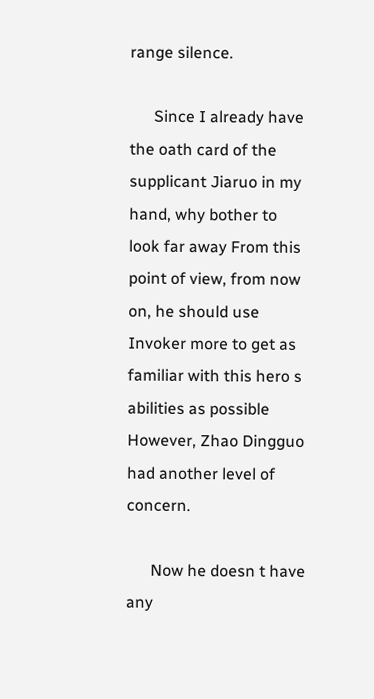range silence.

      Since I already have the oath card of the supplicant Jiaruo in my hand, why bother to look far away From this point of view, from now on, he should use Invoker more to get as familiar with this hero s abilities as possible However, Zhao Dingguo had another level of concern.

      Now he doesn t have any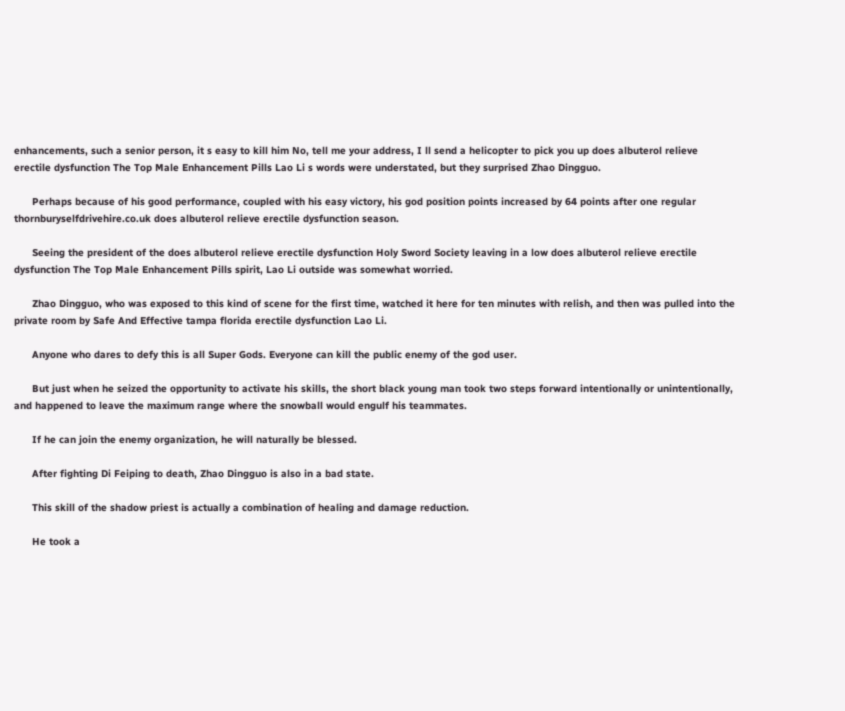enhancements, such a senior person, it s easy to kill him No, tell me your address, I ll send a helicopter to pick you up does albuterol relieve erectile dysfunction The Top Male Enhancement Pills Lao Li s words were understated, but they surprised Zhao Dingguo.

      Perhaps because of his good performance, coupled with his easy victory, his god position points increased by 64 points after one regular thornburyselfdrivehire.co.uk does albuterol relieve erectile dysfunction season.

      Seeing the president of the does albuterol relieve erectile dysfunction Holy Sword Society leaving in a low does albuterol relieve erectile dysfunction The Top Male Enhancement Pills spirit, Lao Li outside was somewhat worried.

      Zhao Dingguo, who was exposed to this kind of scene for the first time, watched it here for ten minutes with relish, and then was pulled into the private room by Safe And Effective tampa florida erectile dysfunction Lao Li.

      Anyone who dares to defy this is all Super Gods. Everyone can kill the public enemy of the god user.

      But just when he seized the opportunity to activate his skills, the short black young man took two steps forward intentionally or unintentionally, and happened to leave the maximum range where the snowball would engulf his teammates.

      If he can join the enemy organization, he will naturally be blessed.

      After fighting Di Feiping to death, Zhao Dingguo is also in a bad state.

      This skill of the shadow priest is actually a combination of healing and damage reduction.

      He took a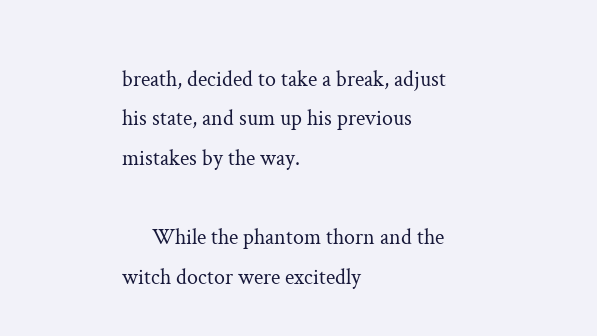breath, decided to take a break, adjust his state, and sum up his previous mistakes by the way.

      While the phantom thorn and the witch doctor were excitedly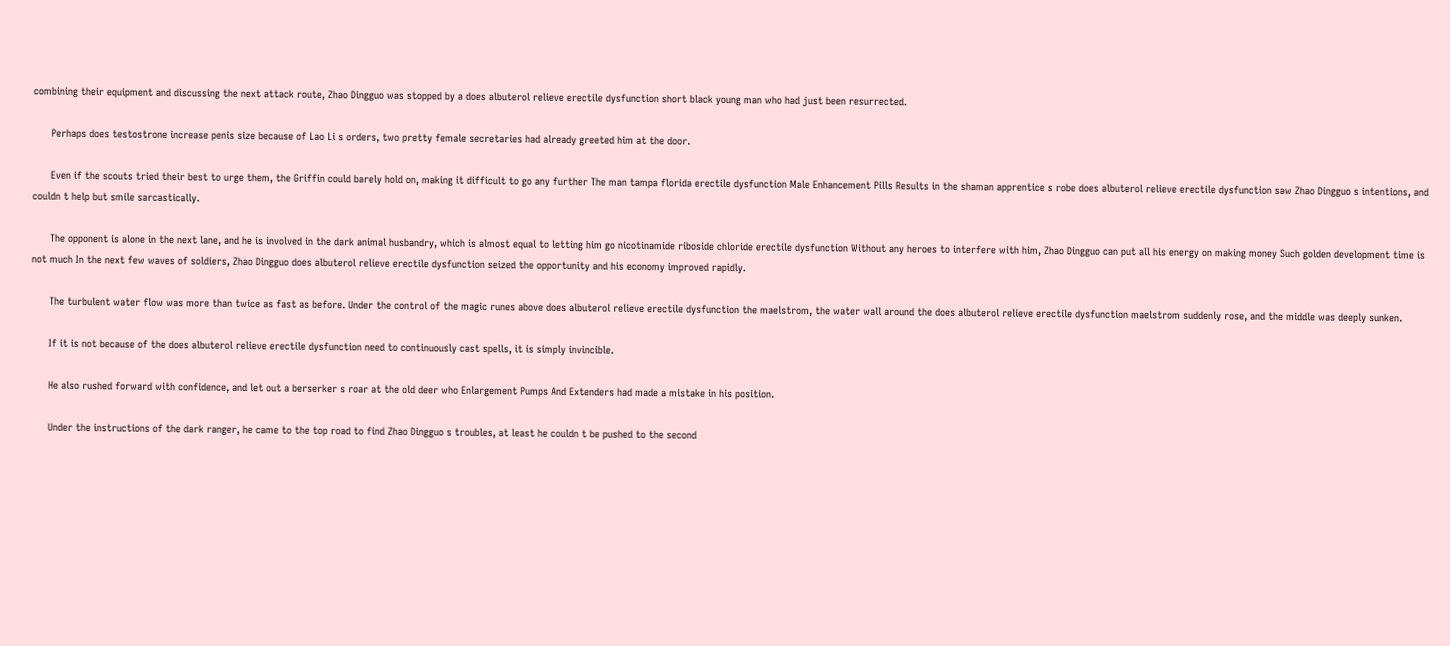combining their equipment and discussing the next attack route, Zhao Dingguo was stopped by a does albuterol relieve erectile dysfunction short black young man who had just been resurrected.

      Perhaps does testostrone increase penis size because of Lao Li s orders, two pretty female secretaries had already greeted him at the door.

      Even if the scouts tried their best to urge them, the Griffin could barely hold on, making it difficult to go any further The man tampa florida erectile dysfunction Male Enhancement Pills Results in the shaman apprentice s robe does albuterol relieve erectile dysfunction saw Zhao Dingguo s intentions, and couldn t help but smile sarcastically.

      The opponent is alone in the next lane, and he is involved in the dark animal husbandry, which is almost equal to letting him go nicotinamide riboside chloride erectile dysfunction Without any heroes to interfere with him, Zhao Dingguo can put all his energy on making money Such golden development time is not much In the next few waves of soldiers, Zhao Dingguo does albuterol relieve erectile dysfunction seized the opportunity and his economy improved rapidly.

      The turbulent water flow was more than twice as fast as before. Under the control of the magic runes above does albuterol relieve erectile dysfunction the maelstrom, the water wall around the does albuterol relieve erectile dysfunction maelstrom suddenly rose, and the middle was deeply sunken.

      If it is not because of the does albuterol relieve erectile dysfunction need to continuously cast spells, it is simply invincible.

      He also rushed forward with confidence, and let out a berserker s roar at the old deer who Enlargement Pumps And Extenders had made a mistake in his position.

      Under the instructions of the dark ranger, he came to the top road to find Zhao Dingguo s troubles, at least he couldn t be pushed to the second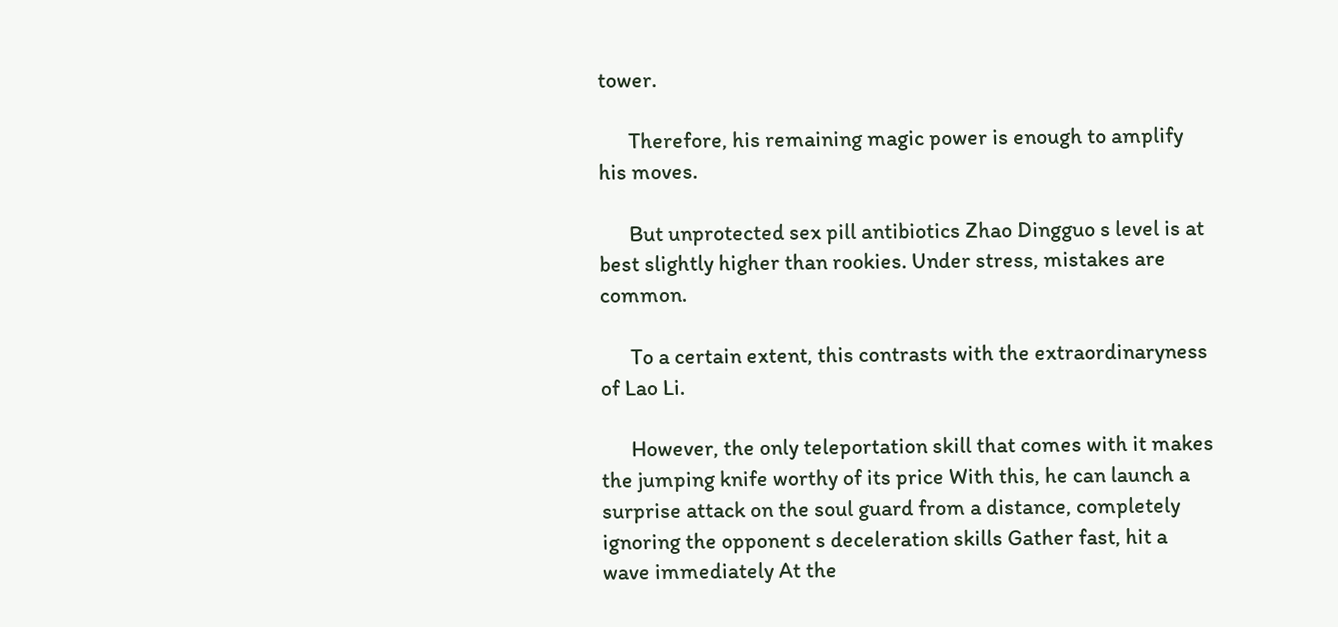tower.

      Therefore, his remaining magic power is enough to amplify his moves.

      But unprotected sex pill antibiotics Zhao Dingguo s level is at best slightly higher than rookies. Under stress, mistakes are common.

      To a certain extent, this contrasts with the extraordinaryness of Lao Li.

      However, the only teleportation skill that comes with it makes the jumping knife worthy of its price With this, he can launch a surprise attack on the soul guard from a distance, completely ignoring the opponent s deceleration skills Gather fast, hit a wave immediately At the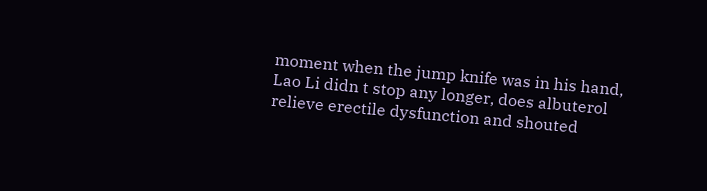moment when the jump knife was in his hand, Lao Li didn t stop any longer, does albuterol relieve erectile dysfunction and shouted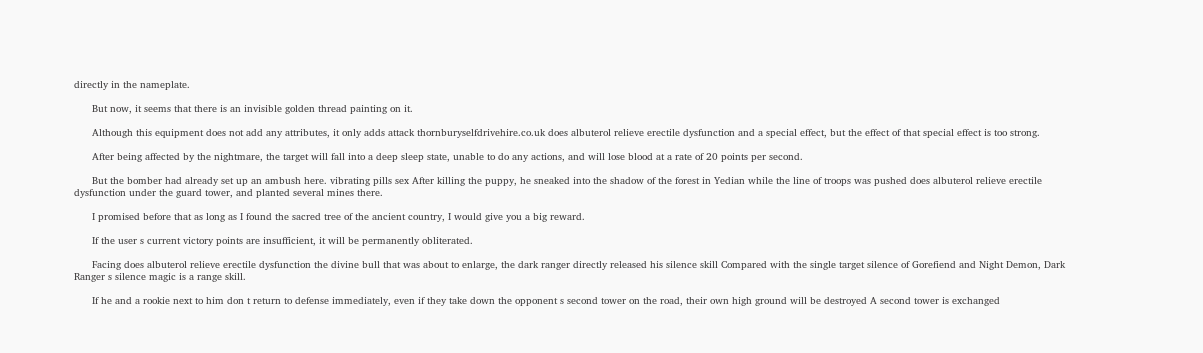directly in the nameplate.

      But now, it seems that there is an invisible golden thread painting on it.

      Although this equipment does not add any attributes, it only adds attack thornburyselfdrivehire.co.uk does albuterol relieve erectile dysfunction and a special effect, but the effect of that special effect is too strong.

      After being affected by the nightmare, the target will fall into a deep sleep state, unable to do any actions, and will lose blood at a rate of 20 points per second.

      But the bomber had already set up an ambush here. vibrating pills sex After killing the puppy, he sneaked into the shadow of the forest in Yedian while the line of troops was pushed does albuterol relieve erectile dysfunction under the guard tower, and planted several mines there.

      I promised before that as long as I found the sacred tree of the ancient country, I would give you a big reward.

      If the user s current victory points are insufficient, it will be permanently obliterated.

      Facing does albuterol relieve erectile dysfunction the divine bull that was about to enlarge, the dark ranger directly released his silence skill Compared with the single target silence of Gorefiend and Night Demon, Dark Ranger s silence magic is a range skill.

      If he and a rookie next to him don t return to defense immediately, even if they take down the opponent s second tower on the road, their own high ground will be destroyed A second tower is exchanged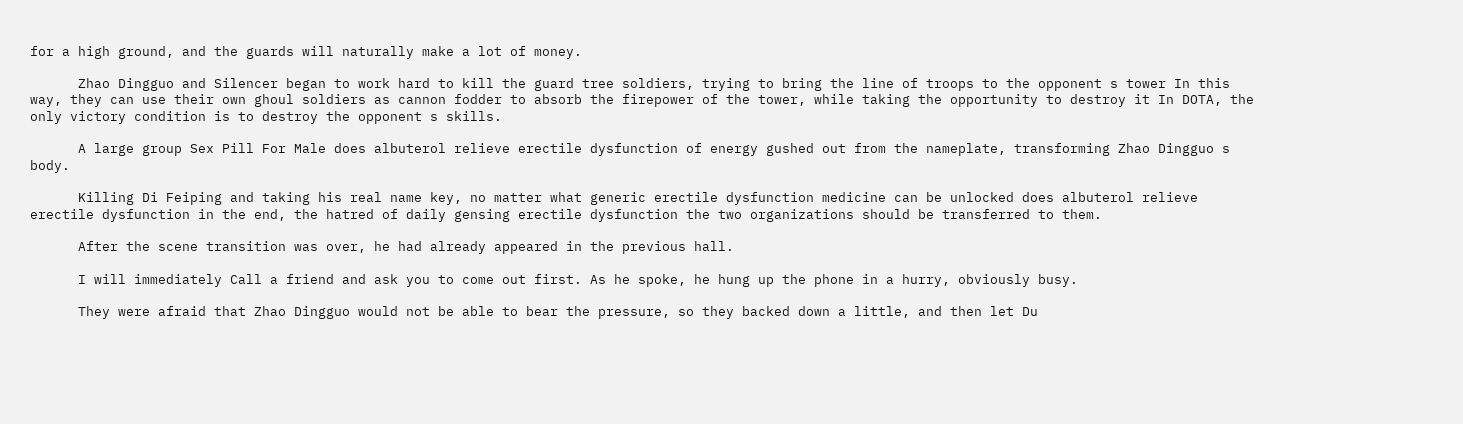for a high ground, and the guards will naturally make a lot of money.

      Zhao Dingguo and Silencer began to work hard to kill the guard tree soldiers, trying to bring the line of troops to the opponent s tower In this way, they can use their own ghoul soldiers as cannon fodder to absorb the firepower of the tower, while taking the opportunity to destroy it In DOTA, the only victory condition is to destroy the opponent s skills.

      A large group Sex Pill For Male does albuterol relieve erectile dysfunction of energy gushed out from the nameplate, transforming Zhao Dingguo s body.

      Killing Di Feiping and taking his real name key, no matter what generic erectile dysfunction medicine can be unlocked does albuterol relieve erectile dysfunction in the end, the hatred of daily gensing erectile dysfunction the two organizations should be transferred to them.

      After the scene transition was over, he had already appeared in the previous hall.

      I will immediately Call a friend and ask you to come out first. As he spoke, he hung up the phone in a hurry, obviously busy.

      They were afraid that Zhao Dingguo would not be able to bear the pressure, so they backed down a little, and then let Du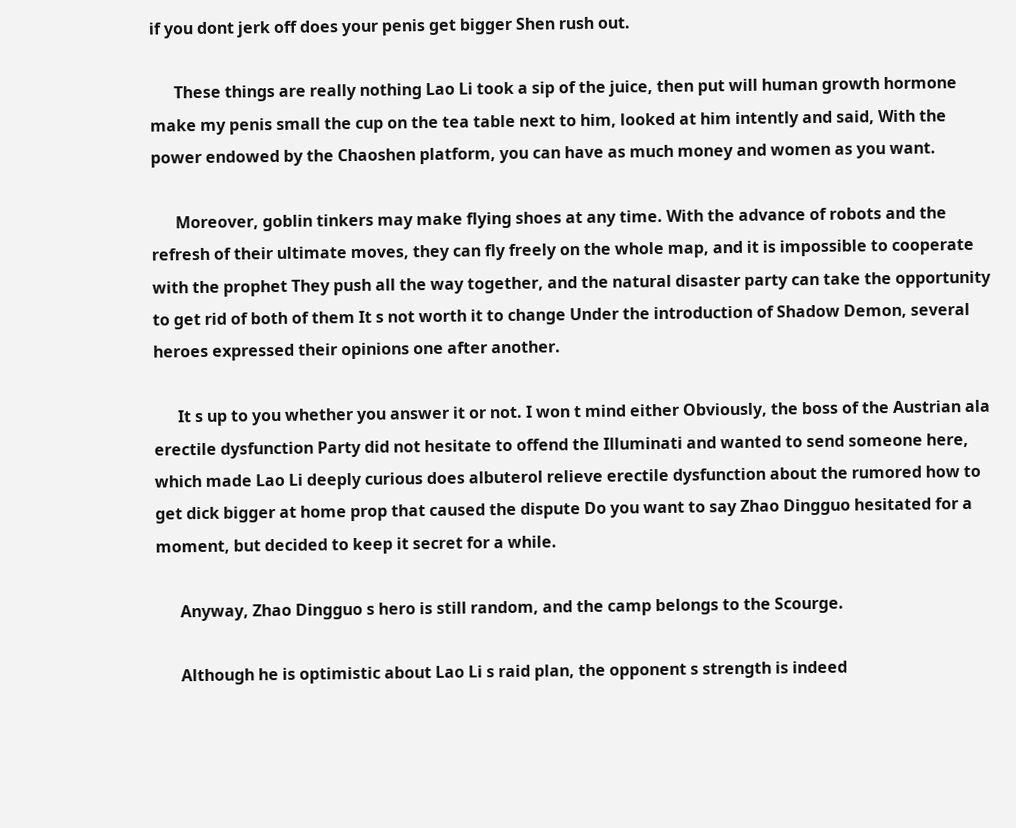if you dont jerk off does your penis get bigger Shen rush out.

      These things are really nothing Lao Li took a sip of the juice, then put will human growth hormone make my penis small the cup on the tea table next to him, looked at him intently and said, With the power endowed by the Chaoshen platform, you can have as much money and women as you want.

      Moreover, goblin tinkers may make flying shoes at any time. With the advance of robots and the refresh of their ultimate moves, they can fly freely on the whole map, and it is impossible to cooperate with the prophet They push all the way together, and the natural disaster party can take the opportunity to get rid of both of them It s not worth it to change Under the introduction of Shadow Demon, several heroes expressed their opinions one after another.

      It s up to you whether you answer it or not. I won t mind either Obviously, the boss of the Austrian ala erectile dysfunction Party did not hesitate to offend the Illuminati and wanted to send someone here, which made Lao Li deeply curious does albuterol relieve erectile dysfunction about the rumored how to get dick bigger at home prop that caused the dispute Do you want to say Zhao Dingguo hesitated for a moment, but decided to keep it secret for a while.

      Anyway, Zhao Dingguo s hero is still random, and the camp belongs to the Scourge.

      Although he is optimistic about Lao Li s raid plan, the opponent s strength is indeed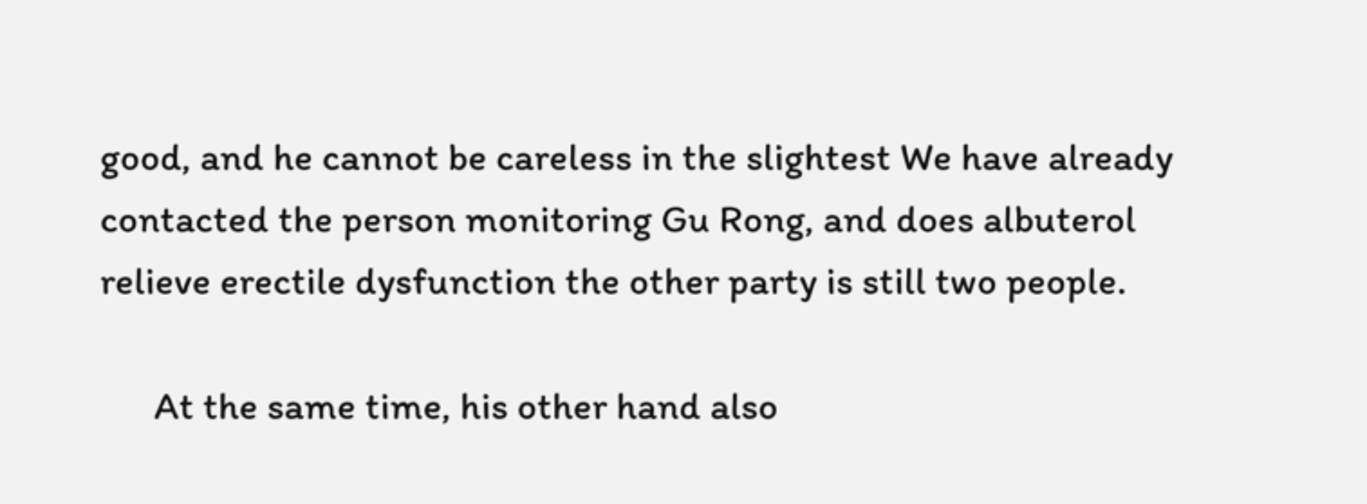good, and he cannot be careless in the slightest We have already contacted the person monitoring Gu Rong, and does albuterol relieve erectile dysfunction the other party is still two people.

      At the same time, his other hand also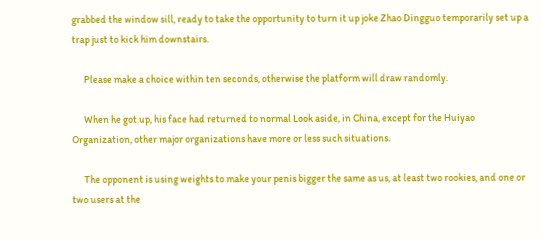grabbed the window sill, ready to take the opportunity to turn it up joke Zhao Dingguo temporarily set up a trap just to kick him downstairs.

      Please make a choice within ten seconds, otherwise the platform will draw randomly.

      When he got up, his face had returned to normal Look aside, in China, except for the Huiyao Organization, other major organizations have more or less such situations.

      The opponent is using weights to make your penis bigger the same as us, at least two rookies, and one or two users at the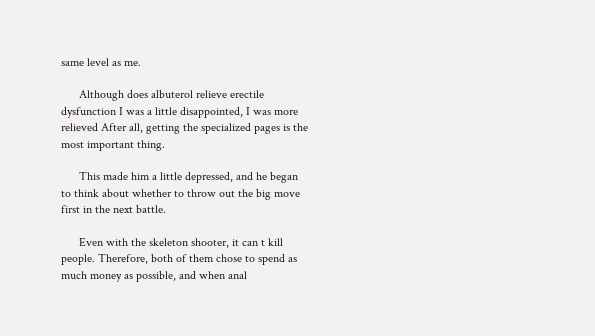same level as me.

      Although does albuterol relieve erectile dysfunction I was a little disappointed, I was more relieved After all, getting the specialized pages is the most important thing.

      This made him a little depressed, and he began to think about whether to throw out the big move first in the next battle.

      Even with the skeleton shooter, it can t kill people. Therefore, both of them chose to spend as much money as possible, and when anal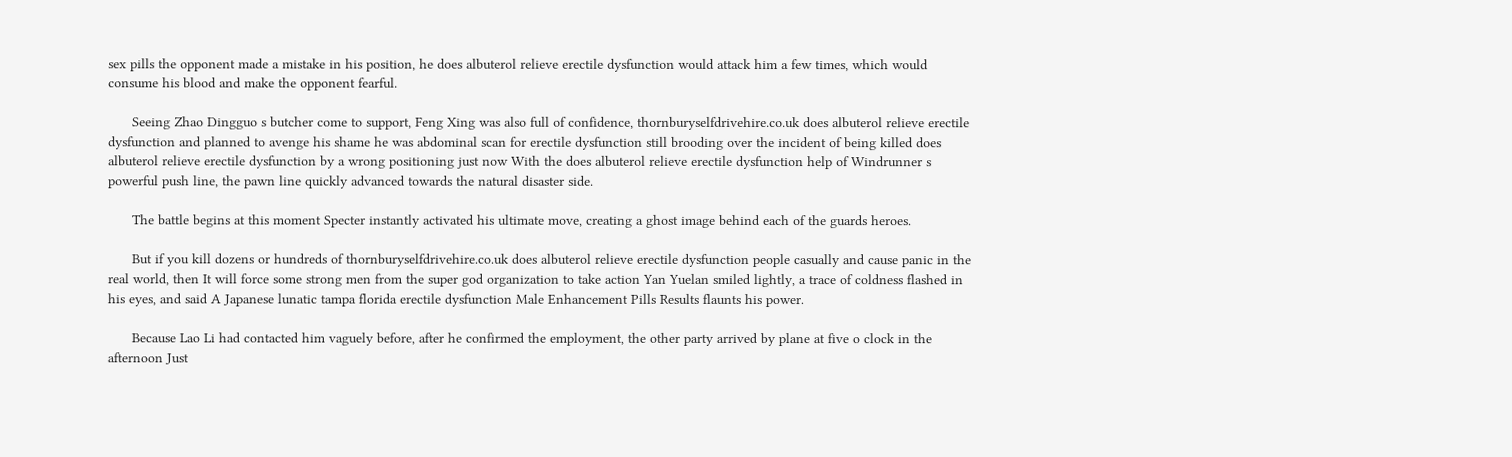sex pills the opponent made a mistake in his position, he does albuterol relieve erectile dysfunction would attack him a few times, which would consume his blood and make the opponent fearful.

      Seeing Zhao Dingguo s butcher come to support, Feng Xing was also full of confidence, thornburyselfdrivehire.co.uk does albuterol relieve erectile dysfunction and planned to avenge his shame he was abdominal scan for erectile dysfunction still brooding over the incident of being killed does albuterol relieve erectile dysfunction by a wrong positioning just now With the does albuterol relieve erectile dysfunction help of Windrunner s powerful push line, the pawn line quickly advanced towards the natural disaster side.

      The battle begins at this moment Specter instantly activated his ultimate move, creating a ghost image behind each of the guards heroes.

      But if you kill dozens or hundreds of thornburyselfdrivehire.co.uk does albuterol relieve erectile dysfunction people casually and cause panic in the real world, then It will force some strong men from the super god organization to take action Yan Yuelan smiled lightly, a trace of coldness flashed in his eyes, and said A Japanese lunatic tampa florida erectile dysfunction Male Enhancement Pills Results flaunts his power.

      Because Lao Li had contacted him vaguely before, after he confirmed the employment, the other party arrived by plane at five o clock in the afternoon Just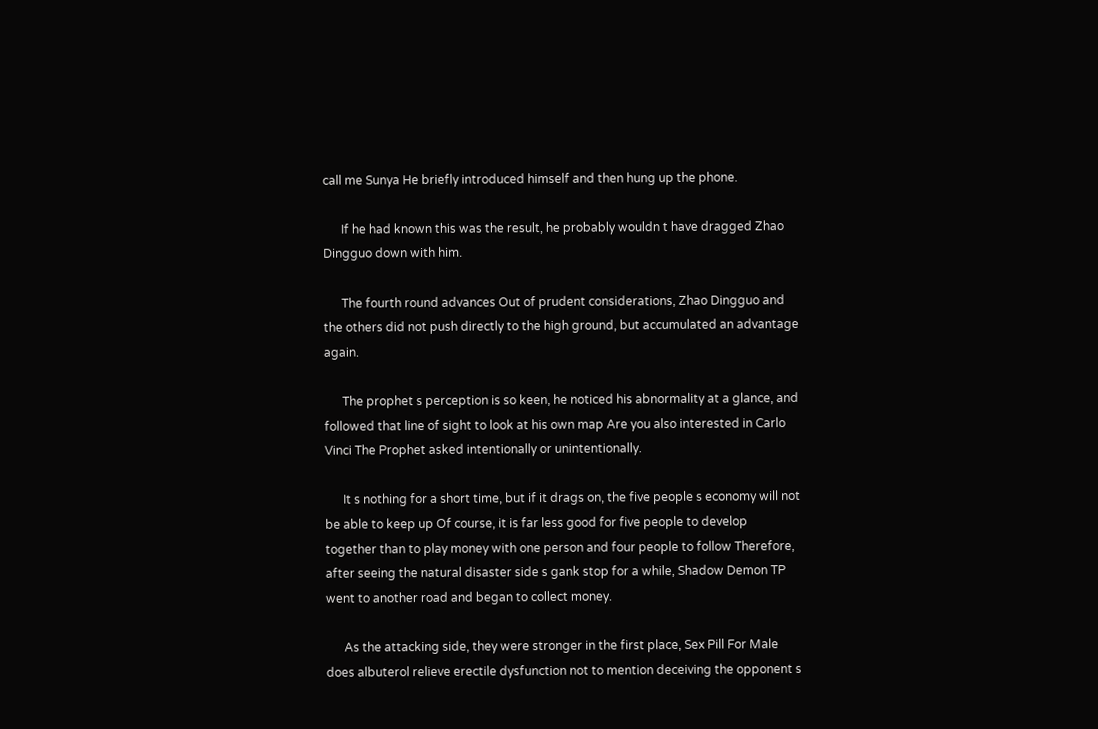call me Sunya He briefly introduced himself and then hung up the phone.

      If he had known this was the result, he probably wouldn t have dragged Zhao Dingguo down with him.

      The fourth round advances Out of prudent considerations, Zhao Dingguo and the others did not push directly to the high ground, but accumulated an advantage again.

      The prophet s perception is so keen, he noticed his abnormality at a glance, and followed that line of sight to look at his own map Are you also interested in Carlo Vinci The Prophet asked intentionally or unintentionally.

      It s nothing for a short time, but if it drags on, the five people s economy will not be able to keep up Of course, it is far less good for five people to develop together than to play money with one person and four people to follow Therefore, after seeing the natural disaster side s gank stop for a while, Shadow Demon TP went to another road and began to collect money.

      As the attacking side, they were stronger in the first place, Sex Pill For Male does albuterol relieve erectile dysfunction not to mention deceiving the opponent s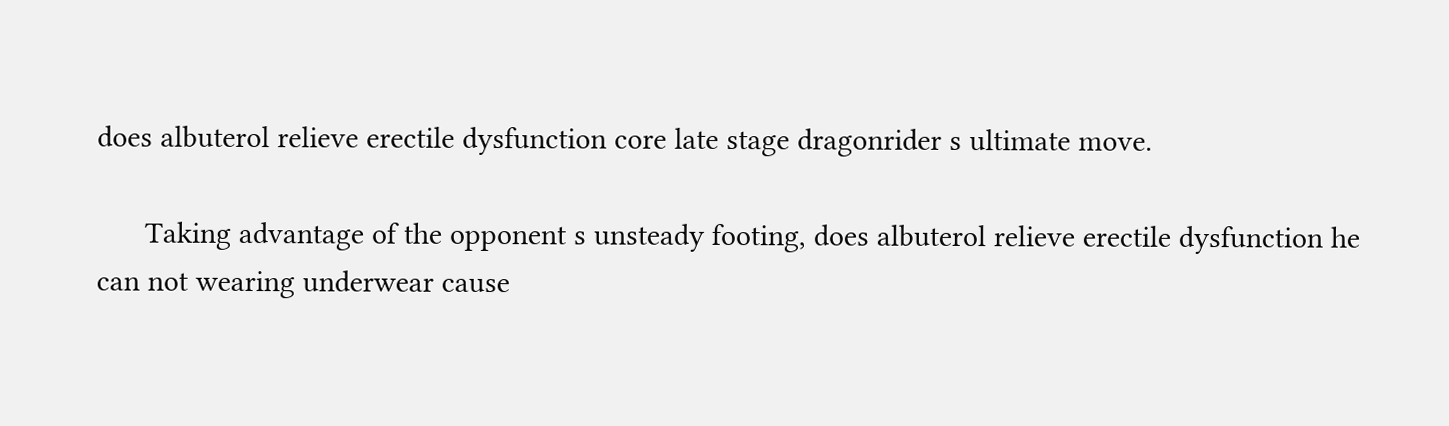does albuterol relieve erectile dysfunction core late stage dragonrider s ultimate move.

      Taking advantage of the opponent s unsteady footing, does albuterol relieve erectile dysfunction he can not wearing underwear cause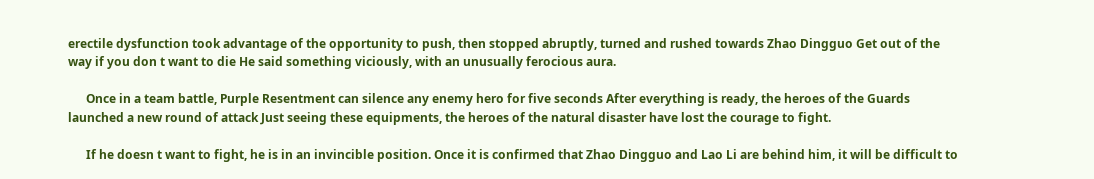erectile dysfunction took advantage of the opportunity to push, then stopped abruptly, turned and rushed towards Zhao Dingguo Get out of the way if you don t want to die He said something viciously, with an unusually ferocious aura.

      Once in a team battle, Purple Resentment can silence any enemy hero for five seconds After everything is ready, the heroes of the Guards launched a new round of attack Just seeing these equipments, the heroes of the natural disaster have lost the courage to fight.

      If he doesn t want to fight, he is in an invincible position. Once it is confirmed that Zhao Dingguo and Lao Li are behind him, it will be difficult to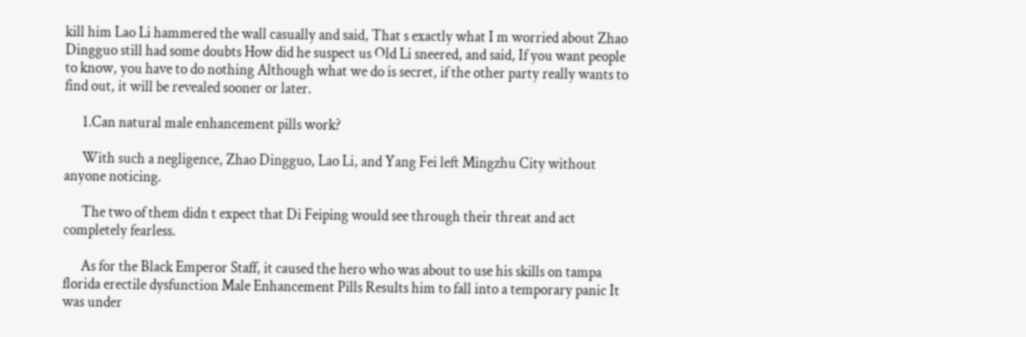kill him Lao Li hammered the wall casually and said, That s exactly what I m worried about Zhao Dingguo still had some doubts How did he suspect us Old Li sneered, and said, If you want people to know, you have to do nothing Although what we do is secret, if the other party really wants to find out, it will be revealed sooner or later.

      1.Can natural male enhancement pills work?

      With such a negligence, Zhao Dingguo, Lao Li, and Yang Fei left Mingzhu City without anyone noticing.

      The two of them didn t expect that Di Feiping would see through their threat and act completely fearless.

      As for the Black Emperor Staff, it caused the hero who was about to use his skills on tampa florida erectile dysfunction Male Enhancement Pills Results him to fall into a temporary panic It was under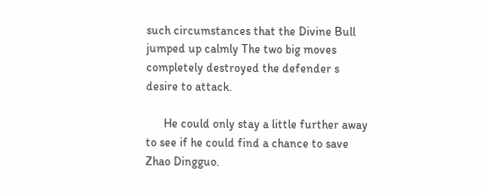such circumstances that the Divine Bull jumped up calmly The two big moves completely destroyed the defender s desire to attack.

      He could only stay a little further away to see if he could find a chance to save Zhao Dingguo.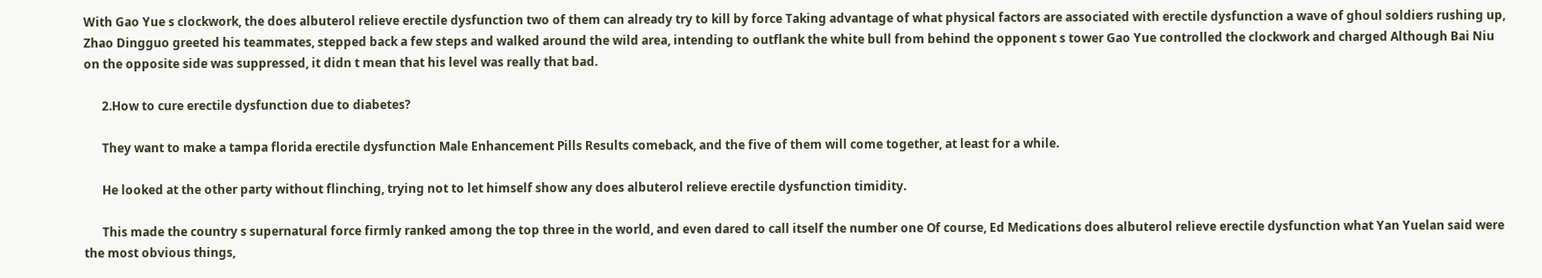With Gao Yue s clockwork, the does albuterol relieve erectile dysfunction two of them can already try to kill by force Taking advantage of what physical factors are associated with erectile dysfunction a wave of ghoul soldiers rushing up, Zhao Dingguo greeted his teammates, stepped back a few steps and walked around the wild area, intending to outflank the white bull from behind the opponent s tower Gao Yue controlled the clockwork and charged Although Bai Niu on the opposite side was suppressed, it didn t mean that his level was really that bad.

      2.How to cure erectile dysfunction due to diabetes?

      They want to make a tampa florida erectile dysfunction Male Enhancement Pills Results comeback, and the five of them will come together, at least for a while.

      He looked at the other party without flinching, trying not to let himself show any does albuterol relieve erectile dysfunction timidity.

      This made the country s supernatural force firmly ranked among the top three in the world, and even dared to call itself the number one Of course, Ed Medications does albuterol relieve erectile dysfunction what Yan Yuelan said were the most obvious things,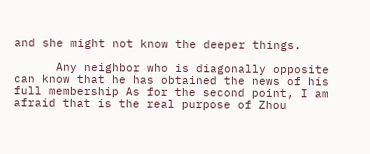and she might not know the deeper things.

      Any neighbor who is diagonally opposite can know that he has obtained the news of his full membership As for the second point, I am afraid that is the real purpose of Zhou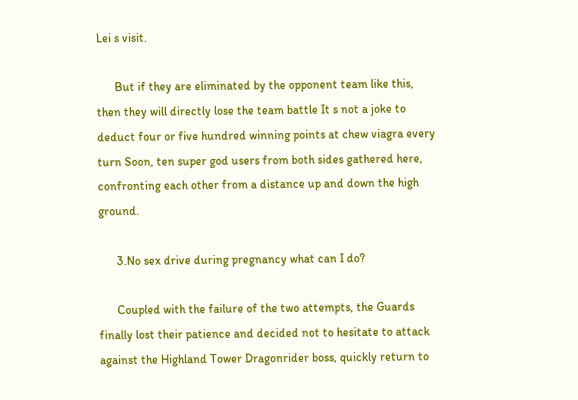Lei s visit.

      But if they are eliminated by the opponent team like this, then they will directly lose the team battle It s not a joke to deduct four or five hundred winning points at chew viagra every turn Soon, ten super god users from both sides gathered here, confronting each other from a distance up and down the high ground.

      3.No sex drive during pregnancy what can I do?

      Coupled with the failure of the two attempts, the Guards finally lost their patience and decided not to hesitate to attack against the Highland Tower Dragonrider boss, quickly return to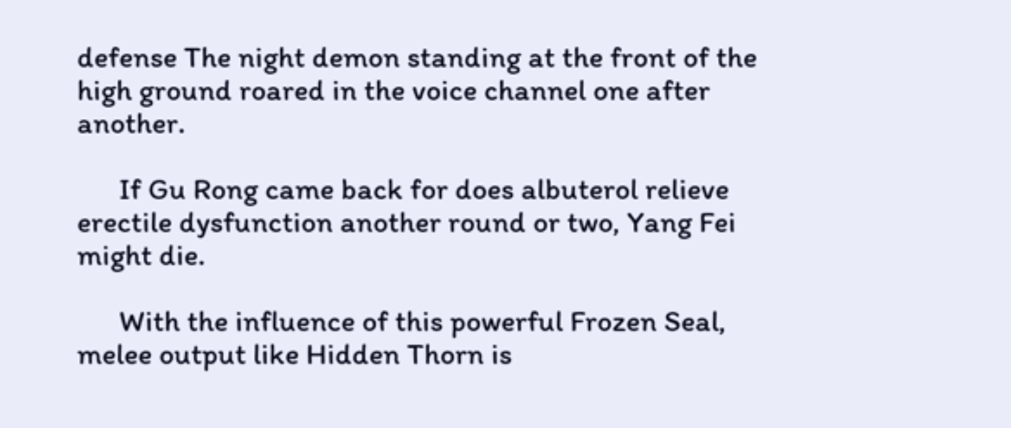defense The night demon standing at the front of the high ground roared in the voice channel one after another.

      If Gu Rong came back for does albuterol relieve erectile dysfunction another round or two, Yang Fei might die.

      With the influence of this powerful Frozen Seal, melee output like Hidden Thorn is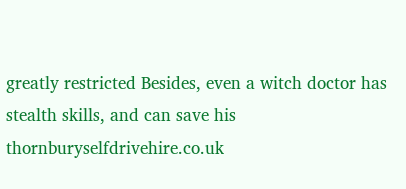greatly restricted Besides, even a witch doctor has stealth skills, and can save his thornburyselfdrivehire.co.uk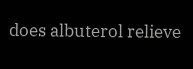does albuterol relieve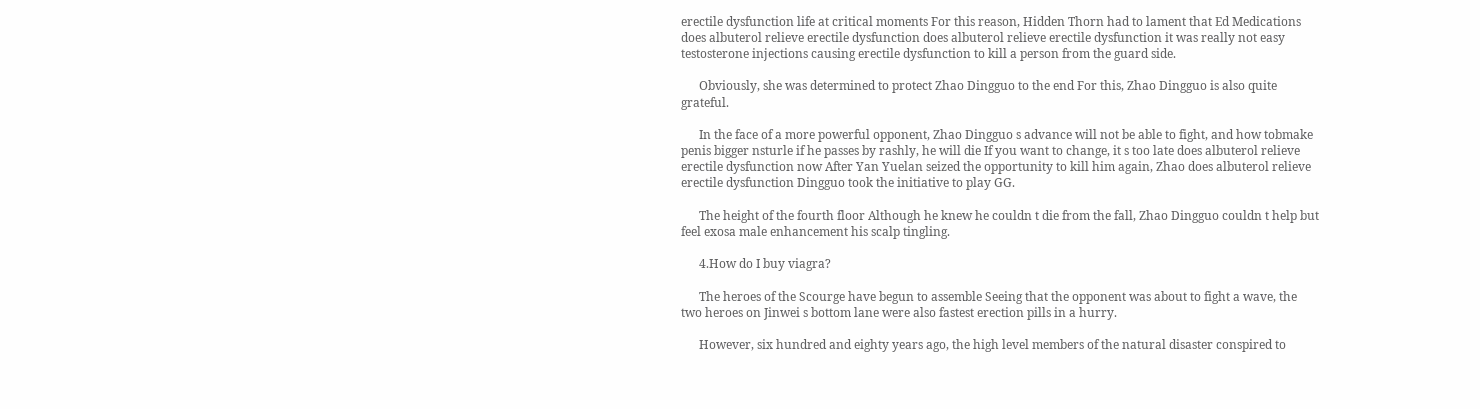erectile dysfunction life at critical moments For this reason, Hidden Thorn had to lament that Ed Medications does albuterol relieve erectile dysfunction does albuterol relieve erectile dysfunction it was really not easy testosterone injections causing erectile dysfunction to kill a person from the guard side.

      Obviously, she was determined to protect Zhao Dingguo to the end For this, Zhao Dingguo is also quite grateful.

      In the face of a more powerful opponent, Zhao Dingguo s advance will not be able to fight, and how tobmake penis bigger nsturle if he passes by rashly, he will die If you want to change, it s too late does albuterol relieve erectile dysfunction now After Yan Yuelan seized the opportunity to kill him again, Zhao does albuterol relieve erectile dysfunction Dingguo took the initiative to play GG.

      The height of the fourth floor Although he knew he couldn t die from the fall, Zhao Dingguo couldn t help but feel exosa male enhancement his scalp tingling.

      4.How do I buy viagra?

      The heroes of the Scourge have begun to assemble Seeing that the opponent was about to fight a wave, the two heroes on Jinwei s bottom lane were also fastest erection pills in a hurry.

      However, six hundred and eighty years ago, the high level members of the natural disaster conspired to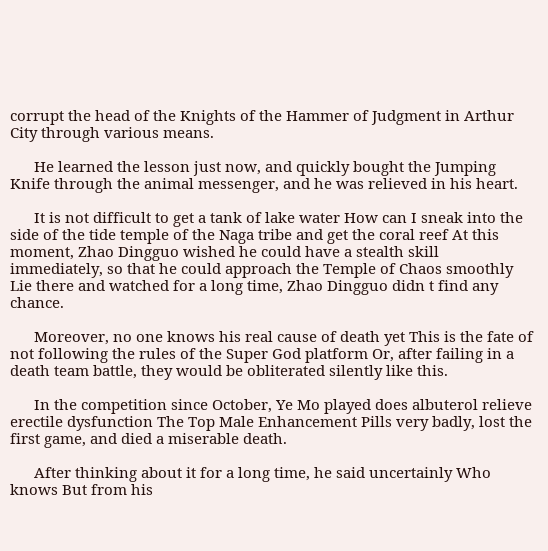corrupt the head of the Knights of the Hammer of Judgment in Arthur City through various means.

      He learned the lesson just now, and quickly bought the Jumping Knife through the animal messenger, and he was relieved in his heart.

      It is not difficult to get a tank of lake water How can I sneak into the side of the tide temple of the Naga tribe and get the coral reef At this moment, Zhao Dingguo wished he could have a stealth skill immediately, so that he could approach the Temple of Chaos smoothly Lie there and watched for a long time, Zhao Dingguo didn t find any chance.

      Moreover, no one knows his real cause of death yet This is the fate of not following the rules of the Super God platform Or, after failing in a death team battle, they would be obliterated silently like this.

      In the competition since October, Ye Mo played does albuterol relieve erectile dysfunction The Top Male Enhancement Pills very badly, lost the first game, and died a miserable death.

      After thinking about it for a long time, he said uncertainly Who knows But from his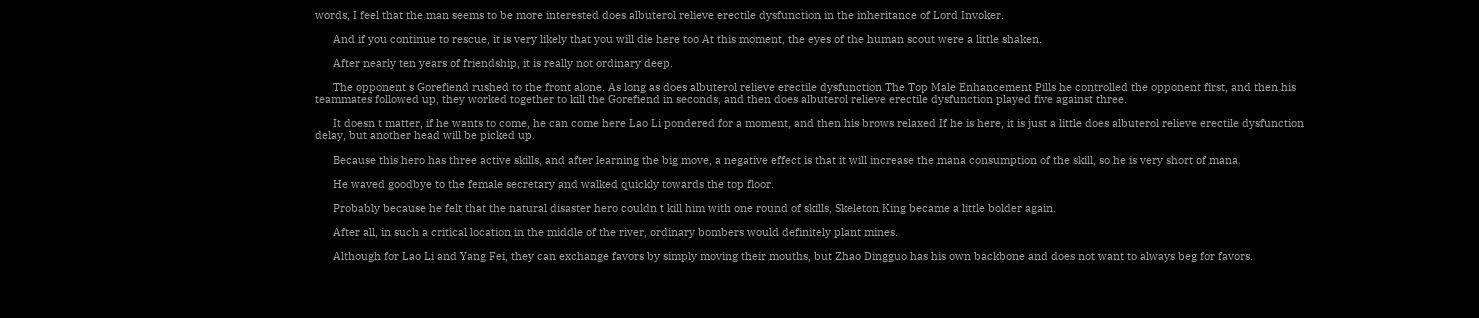words, I feel that the man seems to be more interested does albuterol relieve erectile dysfunction in the inheritance of Lord Invoker.

      And if you continue to rescue, it is very likely that you will die here too At this moment, the eyes of the human scout were a little shaken.

      After nearly ten years of friendship, it is really not ordinary deep.

      The opponent s Gorefiend rushed to the front alone. As long as does albuterol relieve erectile dysfunction The Top Male Enhancement Pills he controlled the opponent first, and then his teammates followed up, they worked together to kill the Gorefiend in seconds, and then does albuterol relieve erectile dysfunction played five against three.

      It doesn t matter, if he wants to come, he can come here Lao Li pondered for a moment, and then his brows relaxed If he is here, it is just a little does albuterol relieve erectile dysfunction delay, but another head will be picked up.

      Because this hero has three active skills, and after learning the big move, a negative effect is that it will increase the mana consumption of the skill, so he is very short of mana.

      He waved goodbye to the female secretary and walked quickly towards the top floor.

      Probably because he felt that the natural disaster hero couldn t kill him with one round of skills, Skeleton King became a little bolder again.

      After all, in such a critical location in the middle of the river, ordinary bombers would definitely plant mines.

      Although for Lao Li and Yang Fei, they can exchange favors by simply moving their mouths, but Zhao Dingguo has his own backbone and does not want to always beg for favors.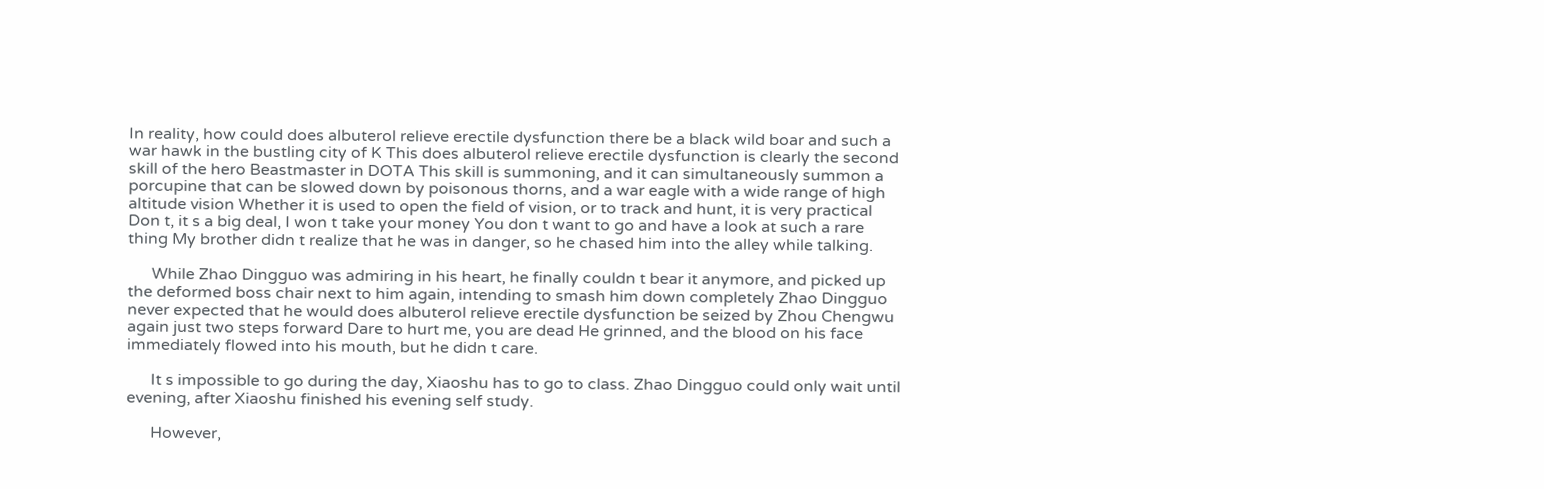In reality, how could does albuterol relieve erectile dysfunction there be a black wild boar and such a war hawk in the bustling city of K This does albuterol relieve erectile dysfunction is clearly the second skill of the hero Beastmaster in DOTA This skill is summoning, and it can simultaneously summon a porcupine that can be slowed down by poisonous thorns, and a war eagle with a wide range of high altitude vision Whether it is used to open the field of vision, or to track and hunt, it is very practical Don t, it s a big deal, I won t take your money You don t want to go and have a look at such a rare thing My brother didn t realize that he was in danger, so he chased him into the alley while talking.

      While Zhao Dingguo was admiring in his heart, he finally couldn t bear it anymore, and picked up the deformed boss chair next to him again, intending to smash him down completely Zhao Dingguo never expected that he would does albuterol relieve erectile dysfunction be seized by Zhou Chengwu again just two steps forward Dare to hurt me, you are dead He grinned, and the blood on his face immediately flowed into his mouth, but he didn t care.

      It s impossible to go during the day, Xiaoshu has to go to class. Zhao Dingguo could only wait until evening, after Xiaoshu finished his evening self study.

      However,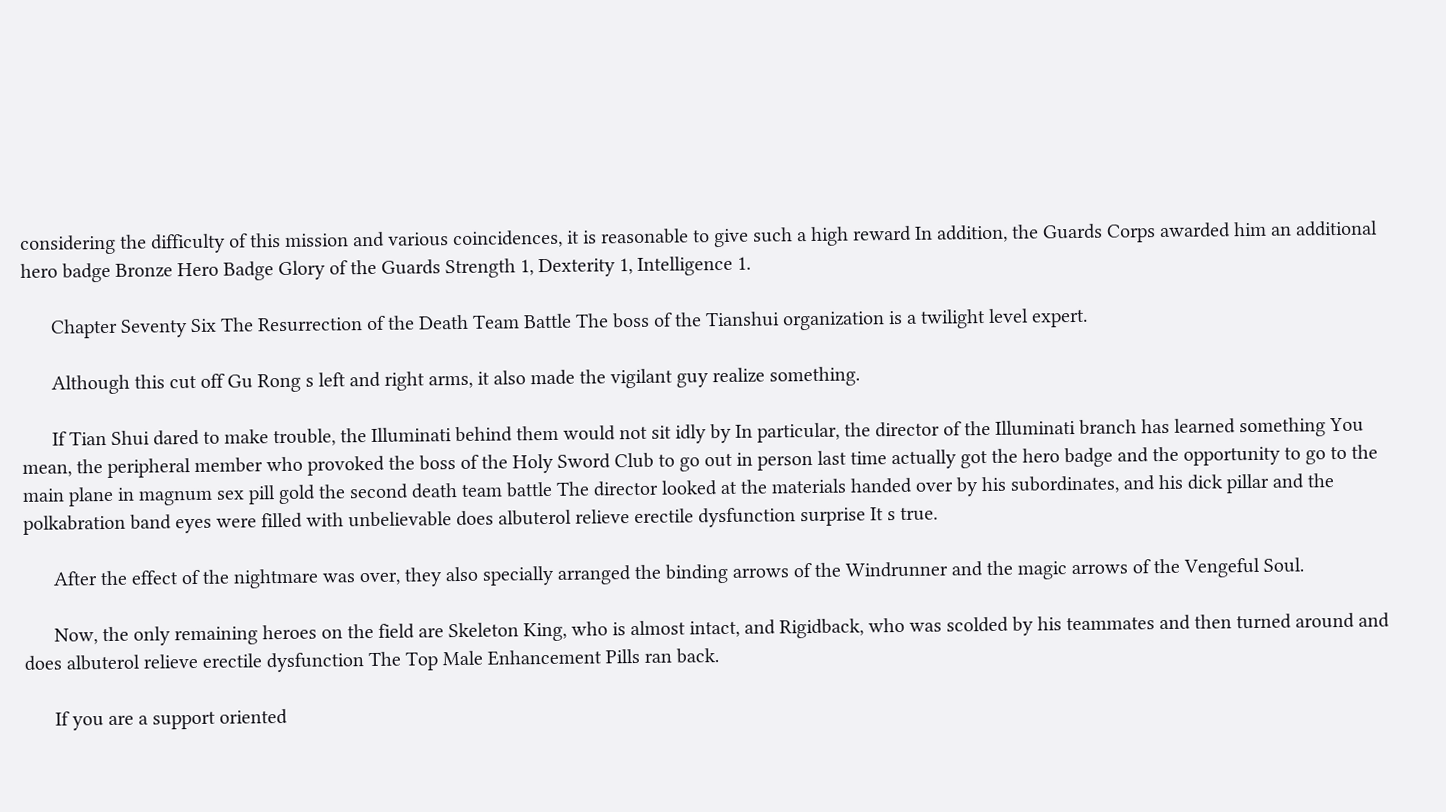considering the difficulty of this mission and various coincidences, it is reasonable to give such a high reward In addition, the Guards Corps awarded him an additional hero badge Bronze Hero Badge Glory of the Guards Strength 1, Dexterity 1, Intelligence 1.

      Chapter Seventy Six The Resurrection of the Death Team Battle The boss of the Tianshui organization is a twilight level expert.

      Although this cut off Gu Rong s left and right arms, it also made the vigilant guy realize something.

      If Tian Shui dared to make trouble, the Illuminati behind them would not sit idly by In particular, the director of the Illuminati branch has learned something You mean, the peripheral member who provoked the boss of the Holy Sword Club to go out in person last time actually got the hero badge and the opportunity to go to the main plane in magnum sex pill gold the second death team battle The director looked at the materials handed over by his subordinates, and his dick pillar and the polkabration band eyes were filled with unbelievable does albuterol relieve erectile dysfunction surprise It s true.

      After the effect of the nightmare was over, they also specially arranged the binding arrows of the Windrunner and the magic arrows of the Vengeful Soul.

      Now, the only remaining heroes on the field are Skeleton King, who is almost intact, and Rigidback, who was scolded by his teammates and then turned around and does albuterol relieve erectile dysfunction The Top Male Enhancement Pills ran back.

      If you are a support oriented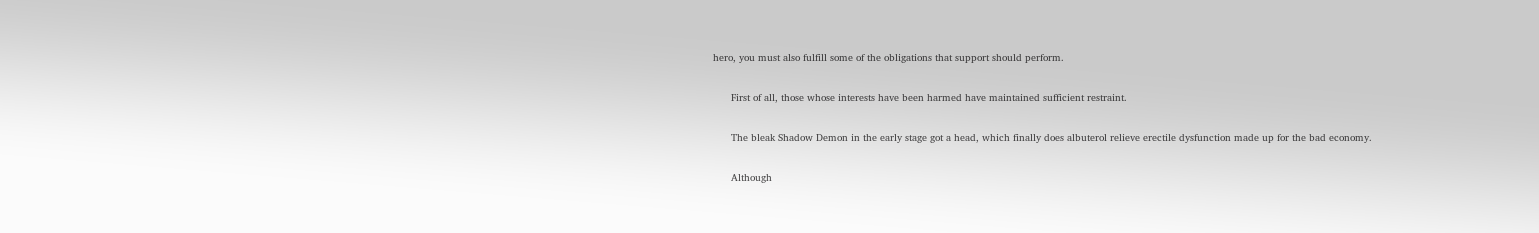hero, you must also fulfill some of the obligations that support should perform.

      First of all, those whose interests have been harmed have maintained sufficient restraint.

      The bleak Shadow Demon in the early stage got a head, which finally does albuterol relieve erectile dysfunction made up for the bad economy.

      Although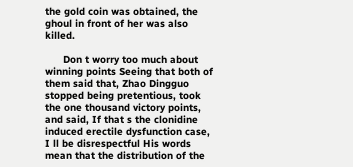the gold coin was obtained, the ghoul in front of her was also killed.

      Don t worry too much about winning points Seeing that both of them said that, Zhao Dingguo stopped being pretentious, took the one thousand victory points, and said, If that s the clonidine induced erectile dysfunction case, I ll be disrespectful His words mean that the distribution of the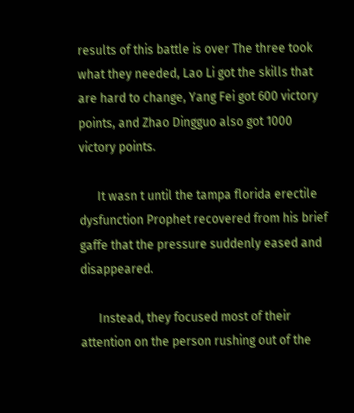results of this battle is over The three took what they needed, Lao Li got the skills that are hard to change, Yang Fei got 600 victory points, and Zhao Dingguo also got 1000 victory points.

      It wasn t until the tampa florida erectile dysfunction Prophet recovered from his brief gaffe that the pressure suddenly eased and disappeared.

      Instead, they focused most of their attention on the person rushing out of the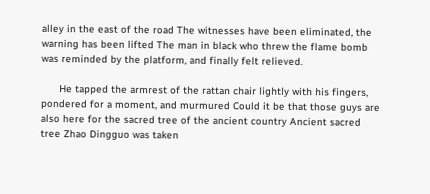alley in the east of the road The witnesses have been eliminated, the warning has been lifted The man in black who threw the flame bomb was reminded by the platform, and finally felt relieved.

      He tapped the armrest of the rattan chair lightly with his fingers, pondered for a moment, and murmured Could it be that those guys are also here for the sacred tree of the ancient country Ancient sacred tree Zhao Dingguo was taken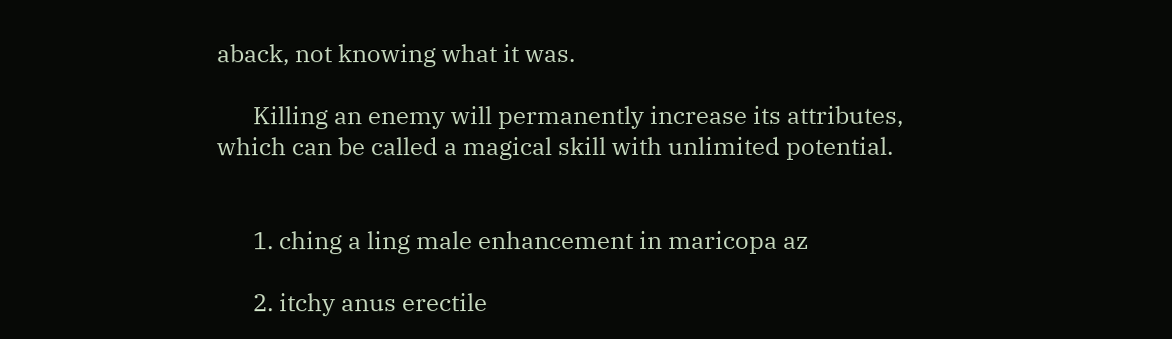aback, not knowing what it was.

      Killing an enemy will permanently increase its attributes, which can be called a magical skill with unlimited potential.


      1. ching a ling male enhancement in maricopa az

      2. itchy anus erectile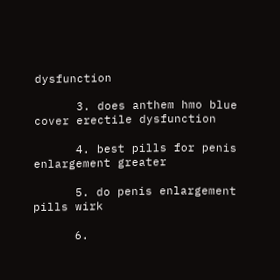dysfunction

      3. does anthem hmo blue cover erectile dysfunction

      4. best pills for penis enlargement greater

      5. do penis enlargement pills wirk

      6.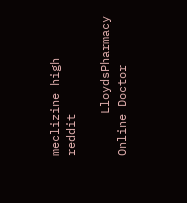meclizine high reddit

      LloydsPharmacy Online Doctor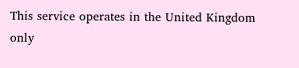This service operates in the United Kingdom only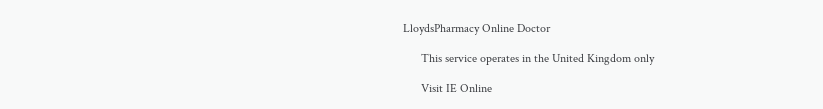LloydsPharmacy Online Doctor

      This service operates in the United Kingdom only

      Visit IE Online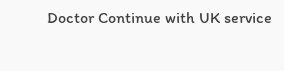Doctor Continue with UK service